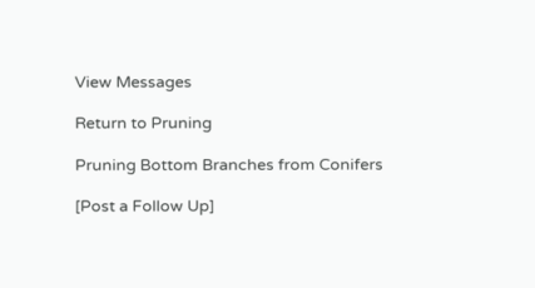View Messages

Return to Pruning

Pruning Bottom Branches from Conifers

[Post a Follow Up]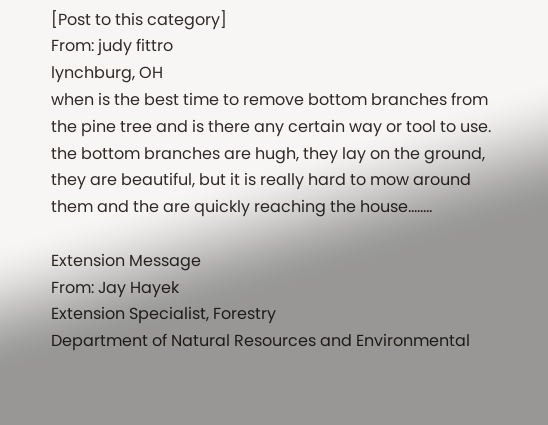[Post to this category]
From: judy fittro
lynchburg, OH
when is the best time to remove bottom branches from the pine tree and is there any certain way or tool to use. the bottom branches are hugh, they lay on the ground, they are beautiful, but it is really hard to mow around them and the are quickly reaching the house........

Extension Message
From: Jay Hayek
Extension Specialist, Forestry
Department of Natural Resources and Environmental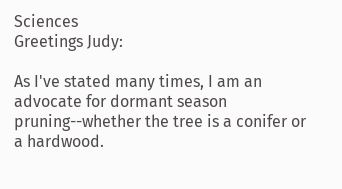Sciences
Greetings Judy:

As I've stated many times, I am an advocate for dormant season pruning--whether the tree is a conifer or a hardwood.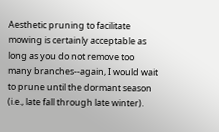Aesthetic pruning to facilitate mowing is certainly acceptable as long as you do not remove too many branches--again, I would wait to prune until the dormant season (i.e., late fall through late winter).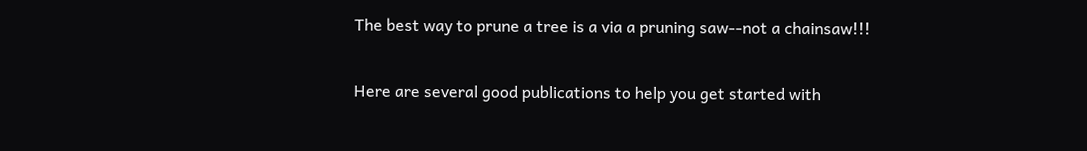The best way to prune a tree is a via a pruning saw--not a chainsaw!!!

Here are several good publications to help you get started with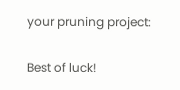your pruning project:

Best of luck!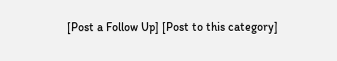[Post a Follow Up] [Post to this category]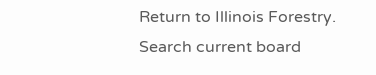Return to Illinois Forestry.
Search current board